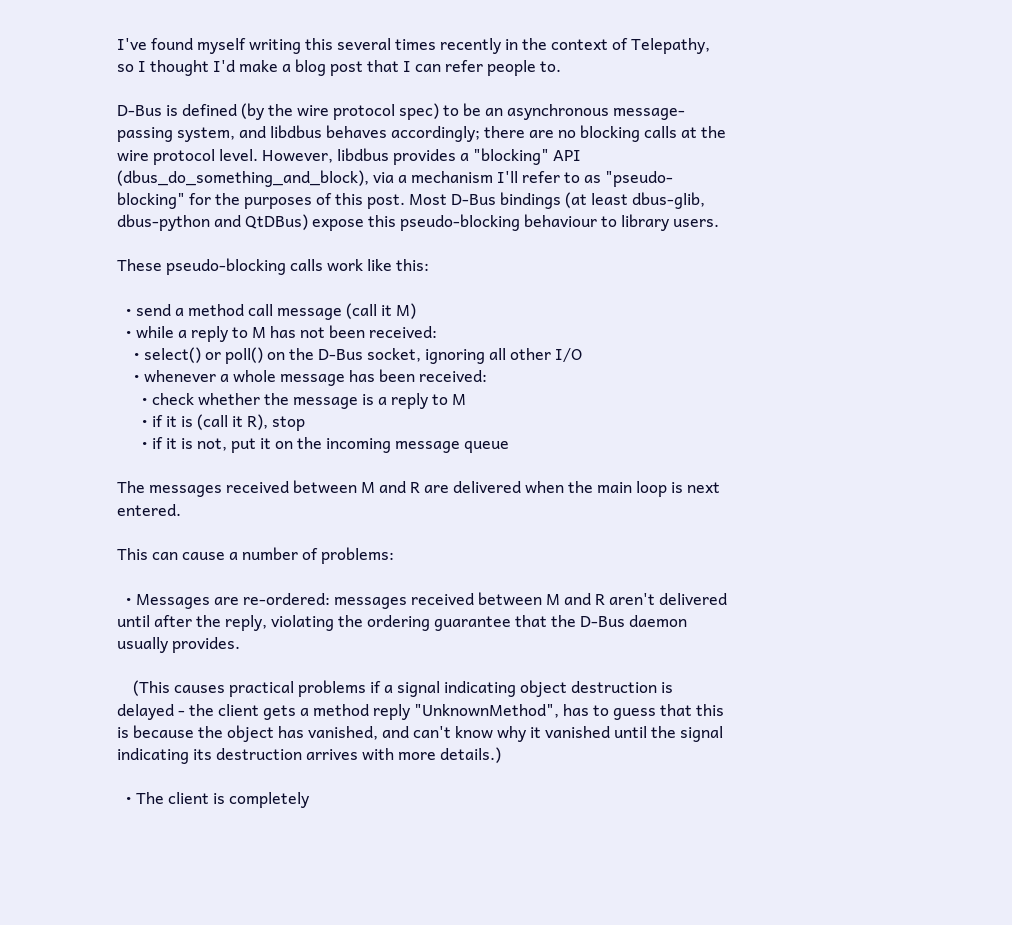I've found myself writing this several times recently in the context of Telepathy, so I thought I'd make a blog post that I can refer people to.

D-Bus is defined (by the wire protocol spec) to be an asynchronous message-passing system, and libdbus behaves accordingly; there are no blocking calls at the wire protocol level. However, libdbus provides a "blocking" API (dbus_do_something_and_block), via a mechanism I'll refer to as "pseudo-blocking" for the purposes of this post. Most D-Bus bindings (at least dbus-glib, dbus-python and QtDBus) expose this pseudo-blocking behaviour to library users.

These pseudo-blocking calls work like this:

  • send a method call message (call it M)
  • while a reply to M has not been received:
    • select() or poll() on the D-Bus socket, ignoring all other I/O
    • whenever a whole message has been received:
      • check whether the message is a reply to M
      • if it is (call it R), stop
      • if it is not, put it on the incoming message queue

The messages received between M and R are delivered when the main loop is next entered.

This can cause a number of problems:

  • Messages are re-ordered: messages received between M and R aren't delivered until after the reply, violating the ordering guarantee that the D-Bus daemon usually provides.

    (This causes practical problems if a signal indicating object destruction is delayed - the client gets a method reply "UnknownMethod", has to guess that this is because the object has vanished, and can't know why it vanished until the signal indicating its destruction arrives with more details.)

  • The client is completely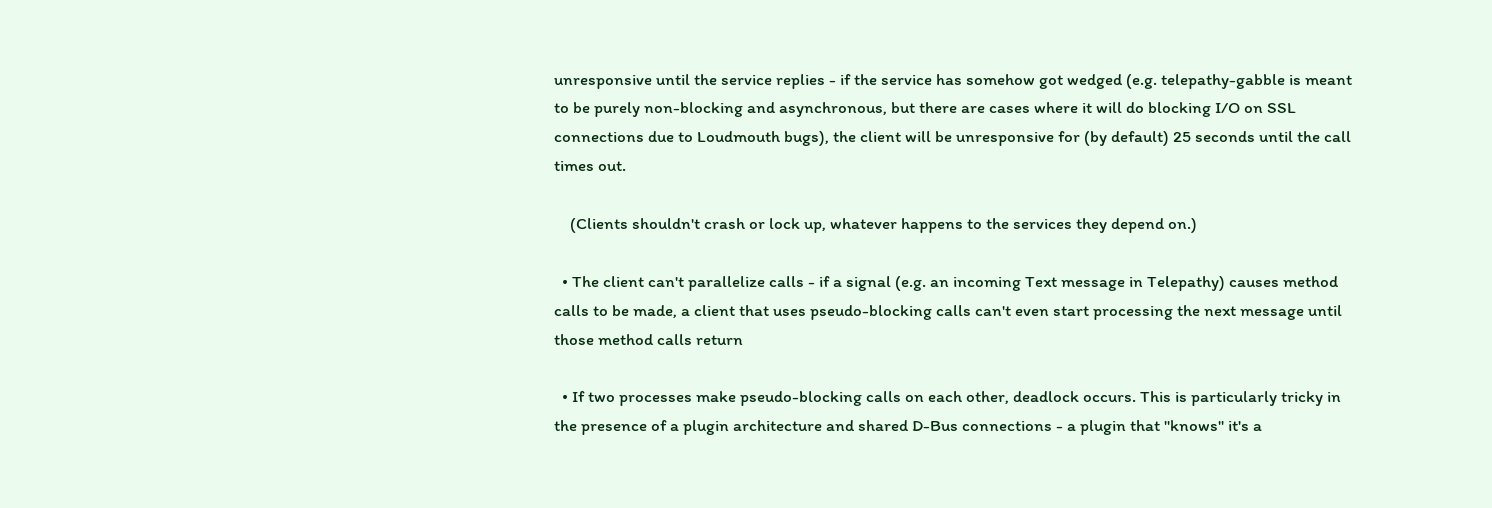unresponsive until the service replies - if the service has somehow got wedged (e.g. telepathy-gabble is meant to be purely non-blocking and asynchronous, but there are cases where it will do blocking I/O on SSL connections due to Loudmouth bugs), the client will be unresponsive for (by default) 25 seconds until the call times out.

    (Clients shouldn't crash or lock up, whatever happens to the services they depend on.)

  • The client can't parallelize calls - if a signal (e.g. an incoming Text message in Telepathy) causes method calls to be made, a client that uses pseudo-blocking calls can't even start processing the next message until those method calls return

  • If two processes make pseudo-blocking calls on each other, deadlock occurs. This is particularly tricky in the presence of a plugin architecture and shared D-Bus connections - a plugin that "knows" it's a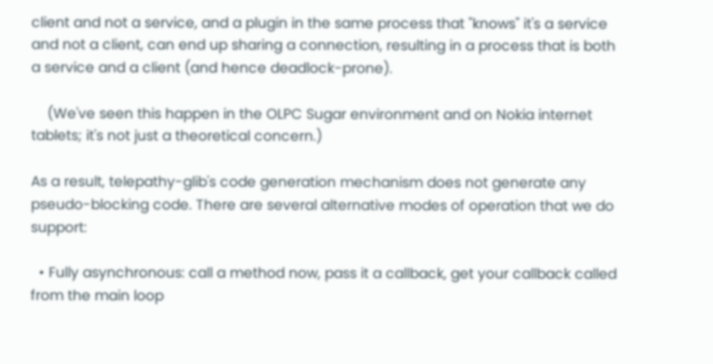client and not a service, and a plugin in the same process that "knows" it's a service and not a client, can end up sharing a connection, resulting in a process that is both a service and a client (and hence deadlock-prone).

    (We've seen this happen in the OLPC Sugar environment and on Nokia internet tablets; it's not just a theoretical concern.)

As a result, telepathy-glib's code generation mechanism does not generate any pseudo-blocking code. There are several alternative modes of operation that we do support:

  • Fully asynchronous: call a method now, pass it a callback, get your callback called from the main loop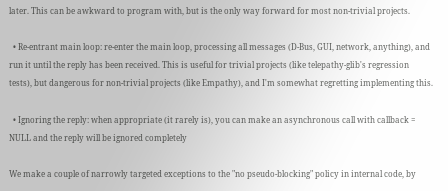later. This can be awkward to program with, but is the only way forward for most non-trivial projects.

  • Re-entrant main loop: re-enter the main loop, processing all messages (D-Bus, GUI, network, anything), and run it until the reply has been received. This is useful for trivial projects (like telepathy-glib's regression tests), but dangerous for non-trivial projects (like Empathy), and I'm somewhat regretting implementing this.

  • Ignoring the reply: when appropriate (it rarely is), you can make an asynchronous call with callback = NULL and the reply will be ignored completely

We make a couple of narrowly targeted exceptions to the "no pseudo-blocking" policy in internal code, by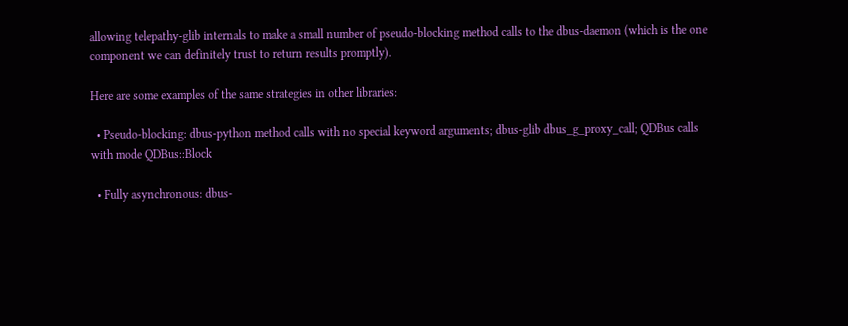allowing telepathy-glib internals to make a small number of pseudo-blocking method calls to the dbus-daemon (which is the one component we can definitely trust to return results promptly).

Here are some examples of the same strategies in other libraries:

  • Pseudo-blocking: dbus-python method calls with no special keyword arguments; dbus-glib dbus_g_proxy_call; QDBus calls with mode QDBus::Block

  • Fully asynchronous: dbus-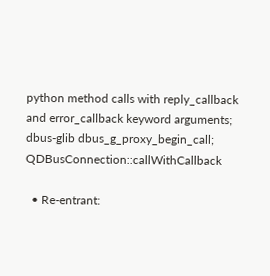python method calls with reply_callback and error_callback keyword arguments; dbus-glib dbus_g_proxy_begin_call; QDBusConnection::callWithCallback

  • Re-entrant: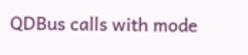QDBus calls with mode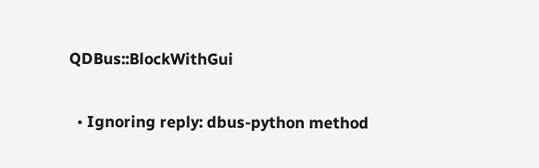QDBus::BlockWithGui

  • Ignoring reply: dbus-python method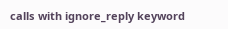calls with ignore_reply keyword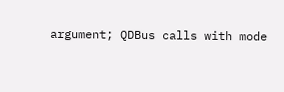argument; QDBus calls with mode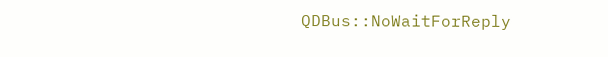QDBus::NoWaitForReply